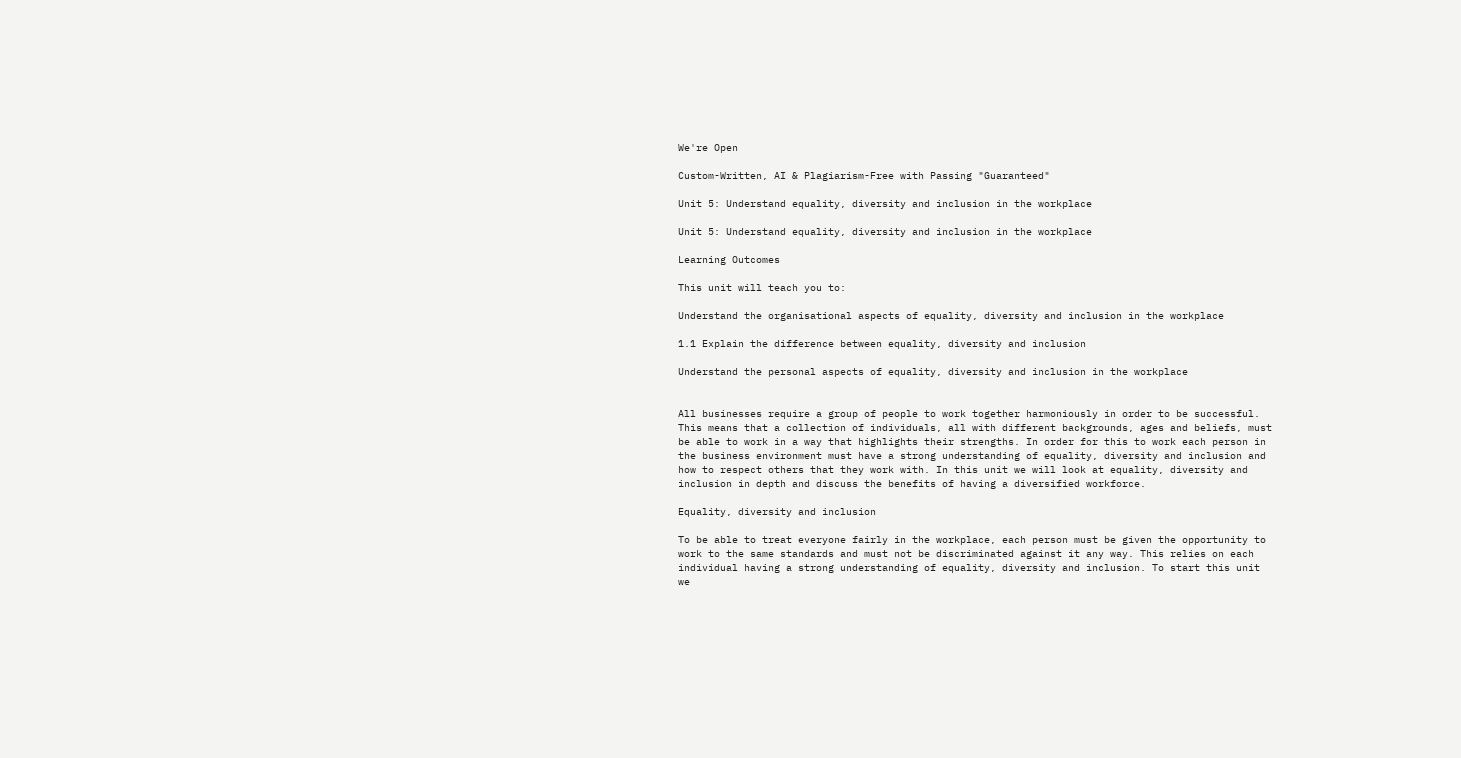We're Open

Custom-Written, AI & Plagiarism-Free with Passing "Guaranteed"

Unit 5: Understand equality, diversity and inclusion in the workplace

Unit 5: Understand equality, diversity and inclusion in the workplace

Learning Outcomes

This unit will teach you to:

Understand the organisational aspects of equality, diversity and inclusion in the workplace

1.1 Explain the difference between equality, diversity and inclusion

Understand the personal aspects of equality, diversity and inclusion in the workplace


All businesses require a group of people to work together harmoniously in order to be successful. This means that a collection of individuals, all with different backgrounds, ages and beliefs, must be able to work in a way that highlights their strengths. In order for this to work each person in the business environment must have a strong understanding of equality, diversity and inclusion and how to respect others that they work with. In this unit we will look at equality, diversity and inclusion in depth and discuss the benefits of having a diversified workforce.

Equality, diversity and inclusion

To be able to treat everyone fairly in the workplace, each person must be given the opportunity to work to the same standards and must not be discriminated against it any way. This relies on each individual having a strong understanding of equality, diversity and inclusion. To start this unit we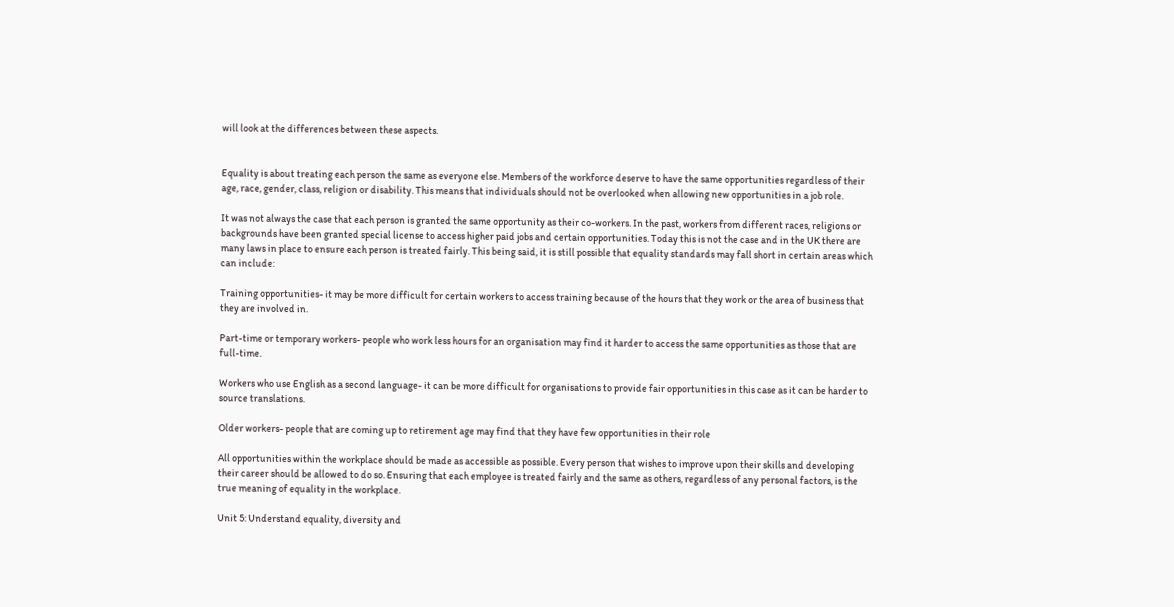will look at the differences between these aspects.


Equality is about treating each person the same as everyone else. Members of the workforce deserve to have the same opportunities regardless of their age, race, gender, class, religion or disability. This means that individuals should not be overlooked when allowing new opportunities in a job role.

It was not always the case that each person is granted the same opportunity as their co-workers. In the past, workers from different races, religions or backgrounds have been granted special license to access higher paid jobs and certain opportunities. Today this is not the case and in the UK there are many laws in place to ensure each person is treated fairly. This being said, it is still possible that equality standards may fall short in certain areas which can include:

Training opportunities- it may be more difficult for certain workers to access training because of the hours that they work or the area of business that they are involved in.

Part-time or temporary workers- people who work less hours for an organisation may find it harder to access the same opportunities as those that are full-time.

Workers who use English as a second language- it can be more difficult for organisations to provide fair opportunities in this case as it can be harder to source translations.

Older workers- people that are coming up to retirement age may find that they have few opportunities in their role

All opportunities within the workplace should be made as accessible as possible. Every person that wishes to improve upon their skills and developing their career should be allowed to do so. Ensuring that each employee is treated fairly and the same as others, regardless of any personal factors, is the true meaning of equality in the workplace.

Unit 5: Understand equality, diversity and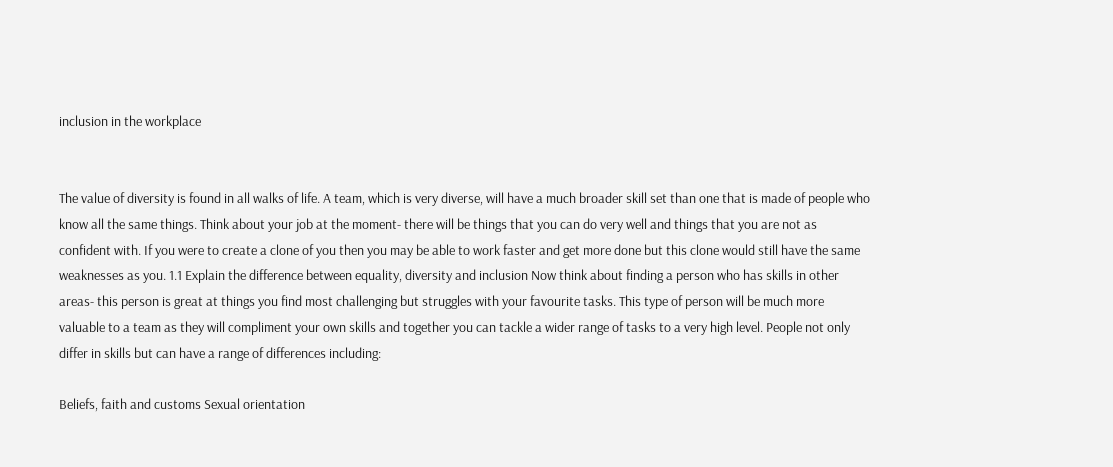inclusion in the workplace


The value of diversity is found in all walks of life. A team, which is very diverse, will have a much broader skill set than one that is made of people who know all the same things. Think about your job at the moment- there will be things that you can do very well and things that you are not as confident with. If you were to create a clone of you then you may be able to work faster and get more done but this clone would still have the same weaknesses as you. 1.1 Explain the difference between equality, diversity and inclusion Now think about finding a person who has skills in other areas- this person is great at things you find most challenging but struggles with your favourite tasks. This type of person will be much more valuable to a team as they will compliment your own skills and together you can tackle a wider range of tasks to a very high level. People not only differ in skills but can have a range of differences including:

Beliefs, faith and customs Sexual orientation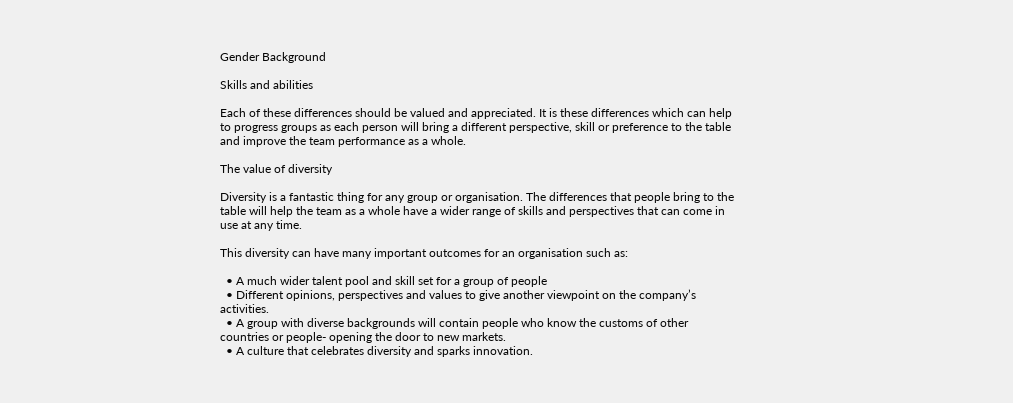Gender Background

Skills and abilities

Each of these differences should be valued and appreciated. It is these differences which can help to progress groups as each person will bring a different perspective, skill or preference to the table and improve the team performance as a whole.

The value of diversity

Diversity is a fantastic thing for any group or organisation. The differences that people bring to the table will help the team as a whole have a wider range of skills and perspectives that can come in use at any time.

This diversity can have many important outcomes for an organisation such as:

  • A much wider talent pool and skill set for a group of people
  • Different opinions, perspectives and values to give another viewpoint on the company’s activities.
  • A group with diverse backgrounds will contain people who know the customs of other countries or people- opening the door to new markets.
  • A culture that celebrates diversity and sparks innovation.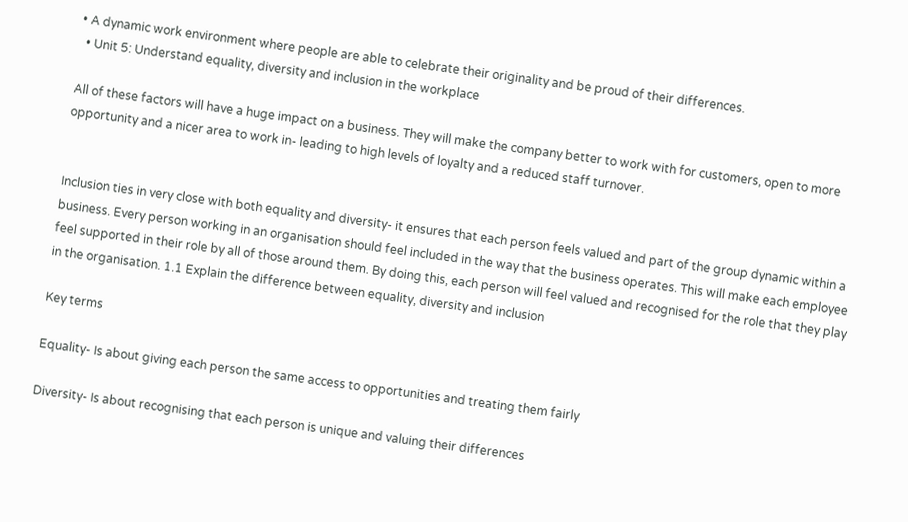• A dynamic work environment where people are able to celebrate their originality and be proud of their differences.
  • Unit 5: Understand equality, diversity and inclusion in the workplace

All of these factors will have a huge impact on a business. They will make the company better to work with for customers, open to more opportunity and a nicer area to work in- leading to high levels of loyalty and a reduced staff turnover.


Inclusion ties in very close with both equality and diversity- it ensures that each person feels valued and part of the group dynamic within a business. Every person working in an organisation should feel included in the way that the business operates. This will make each employee feel supported in their role by all of those around them. By doing this, each person will feel valued and recognised for the role that they play in the organisation. 1.1 Explain the difference between equality, diversity and inclusion

Key terms

Equality- Is about giving each person the same access to opportunities and treating them fairly

Diversity- Is about recognising that each person is unique and valuing their differences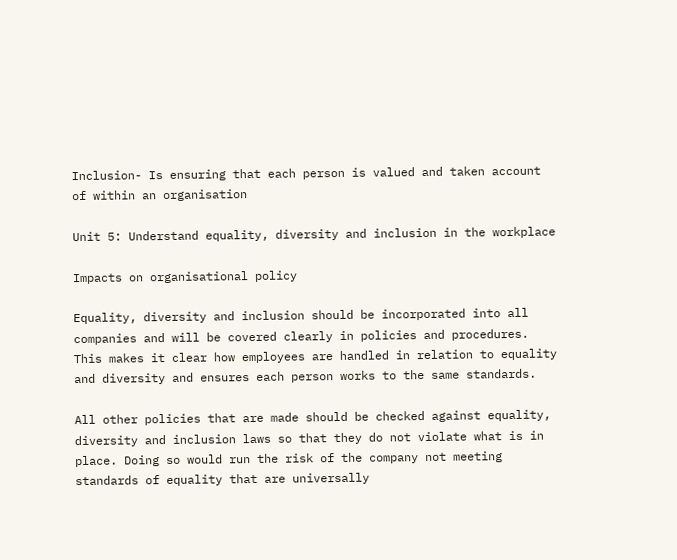Inclusion- Is ensuring that each person is valued and taken account of within an organisation

Unit 5: Understand equality, diversity and inclusion in the workplace

Impacts on organisational policy

Equality, diversity and inclusion should be incorporated into all companies and will be covered clearly in policies and procedures. This makes it clear how employees are handled in relation to equality and diversity and ensures each person works to the same standards.

All other policies that are made should be checked against equality, diversity and inclusion laws so that they do not violate what is in place. Doing so would run the risk of the company not meeting standards of equality that are universally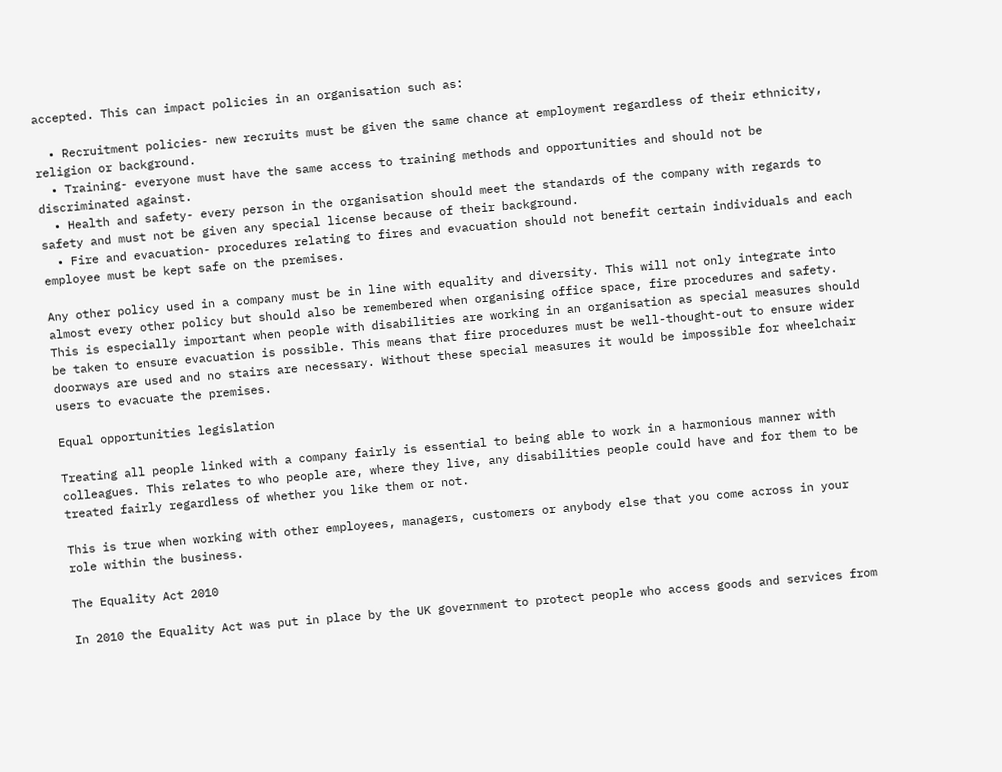accepted. This can impact policies in an organisation such as:

  • Recruitment policies- new recruits must be given the same chance at employment regardless of their ethnicity, religion or background.
  • Training- everyone must have the same access to training methods and opportunities and should not be discriminated against.
  • Health and safety- every person in the organisation should meet the standards of the company with regards to safety and must not be given any special license because of their background.
  • Fire and evacuation- procedures relating to fires and evacuation should not benefit certain individuals and each employee must be kept safe on the premises.

Any other policy used in a company must be in line with equality and diversity. This will not only integrate into almost every other policy but should also be remembered when organising office space, fire procedures and safety. This is especially important when people with disabilities are working in an organisation as special measures should be taken to ensure evacuation is possible. This means that fire procedures must be well-thought-out to ensure wider doorways are used and no stairs are necessary. Without these special measures it would be impossible for wheelchair users to evacuate the premises.

Equal opportunities legislation

Treating all people linked with a company fairly is essential to being able to work in a harmonious manner with colleagues. This relates to who people are, where they live, any disabilities people could have and for them to be treated fairly regardless of whether you like them or not.

This is true when working with other employees, managers, customers or anybody else that you come across in your role within the business.

The Equality Act 2010

In 2010 the Equality Act was put in place by the UK government to protect people who access goods and services from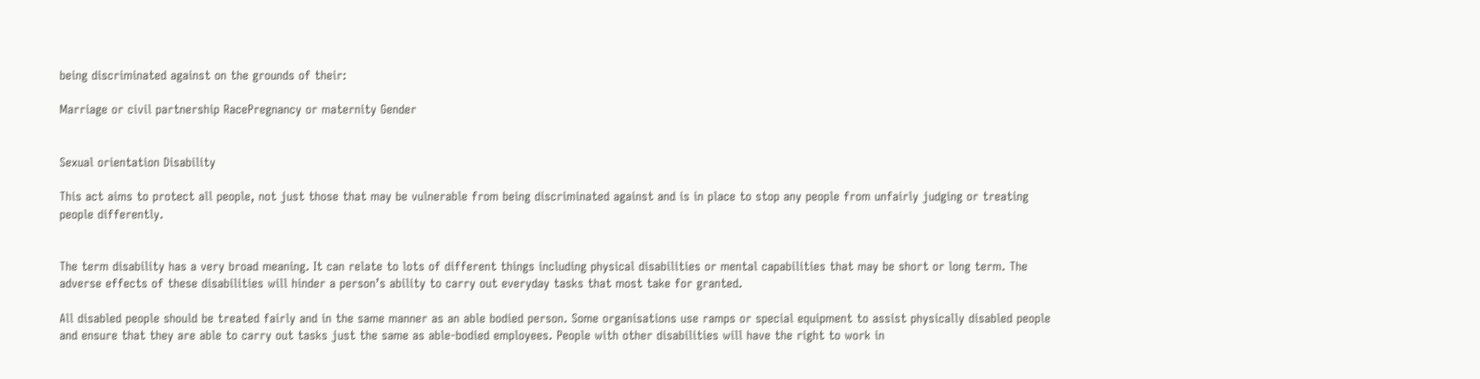being discriminated against on the grounds of their:

Marriage or civil partnership RacePregnancy or maternity Gender


Sexual orientation Disability

This act aims to protect all people, not just those that may be vulnerable from being discriminated against and is in place to stop any people from unfairly judging or treating people differently.


The term disability has a very broad meaning. It can relate to lots of different things including physical disabilities or mental capabilities that may be short or long term. The adverse effects of these disabilities will hinder a person’s ability to carry out everyday tasks that most take for granted.

All disabled people should be treated fairly and in the same manner as an able bodied person. Some organisations use ramps or special equipment to assist physically disabled people and ensure that they are able to carry out tasks just the same as able-bodied employees. People with other disabilities will have the right to work in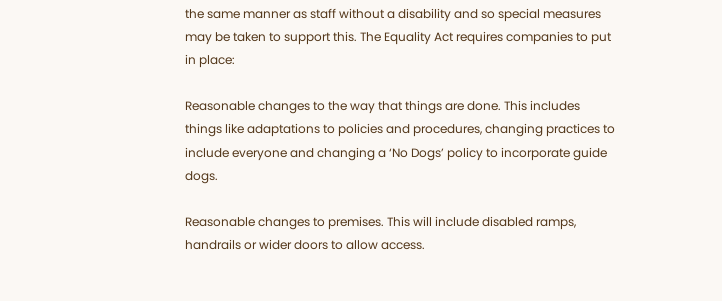the same manner as staff without a disability and so special measures may be taken to support this. The Equality Act requires companies to put in place:

Reasonable changes to the way that things are done. This includes things like adaptations to policies and procedures, changing practices to include everyone and changing a ‘No Dogs’ policy to incorporate guide dogs.

Reasonable changes to premises. This will include disabled ramps, handrails or wider doors to allow access.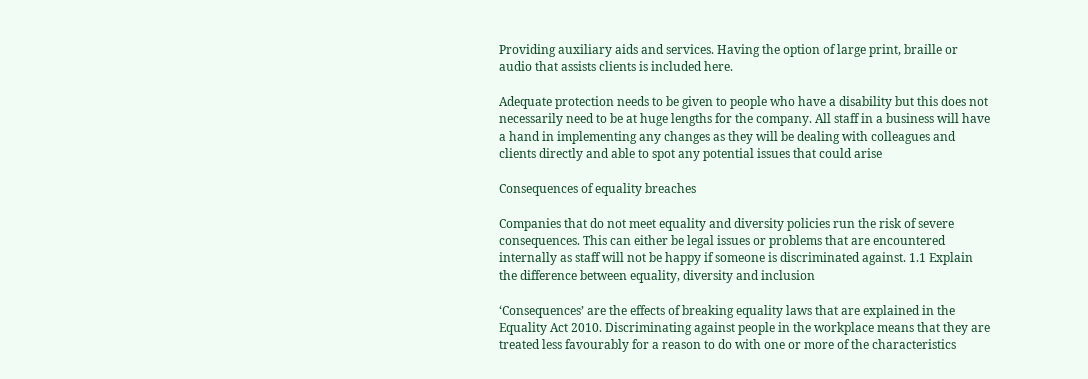Providing auxiliary aids and services. Having the option of large print, braille or audio that assists clients is included here.

Adequate protection needs to be given to people who have a disability but this does not necessarily need to be at huge lengths for the company. All staff in a business will have a hand in implementing any changes as they will be dealing with colleagues and clients directly and able to spot any potential issues that could arise

Consequences of equality breaches

Companies that do not meet equality and diversity policies run the risk of severe consequences. This can either be legal issues or problems that are encountered internally as staff will not be happy if someone is discriminated against. 1.1 Explain the difference between equality, diversity and inclusion

‘Consequences’ are the effects of breaking equality laws that are explained in the Equality Act 2010. Discriminating against people in the workplace means that they are treated less favourably for a reason to do with one or more of the characteristics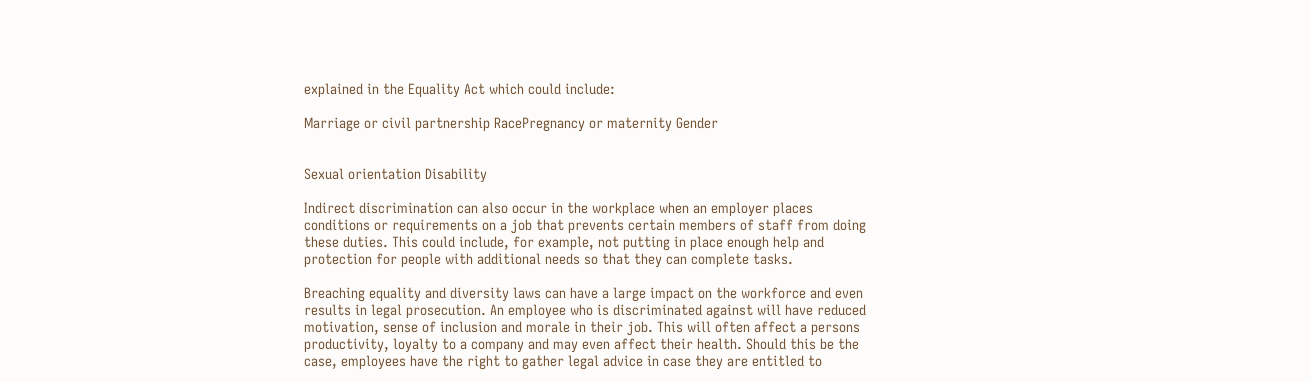explained in the Equality Act which could include:

Marriage or civil partnership RacePregnancy or maternity Gender


Sexual orientation Disability

Indirect discrimination can also occur in the workplace when an employer places conditions or requirements on a job that prevents certain members of staff from doing these duties. This could include, for example, not putting in place enough help and protection for people with additional needs so that they can complete tasks.

Breaching equality and diversity laws can have a large impact on the workforce and even results in legal prosecution. An employee who is discriminated against will have reduced motivation, sense of inclusion and morale in their job. This will often affect a persons productivity, loyalty to a company and may even affect their health. Should this be the case, employees have the right to gather legal advice in case they are entitled to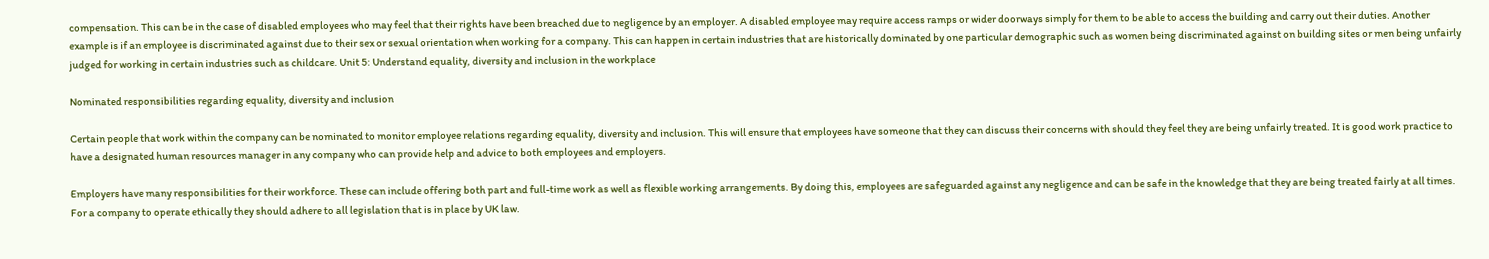compensation. This can be in the case of disabled employees who may feel that their rights have been breached due to negligence by an employer. A disabled employee may require access ramps or wider doorways simply for them to be able to access the building and carry out their duties. Another example is if an employee is discriminated against due to their sex or sexual orientation when working for a company. This can happen in certain industries that are historically dominated by one particular demographic such as women being discriminated against on building sites or men being unfairly judged for working in certain industries such as childcare. Unit 5: Understand equality, diversity and inclusion in the workplace

Nominated responsibilities regarding equality, diversity and inclusion

Certain people that work within the company can be nominated to monitor employee relations regarding equality, diversity and inclusion. This will ensure that employees have someone that they can discuss their concerns with should they feel they are being unfairly treated. It is good work practice to have a designated human resources manager in any company who can provide help and advice to both employees and employers.

Employers have many responsibilities for their workforce. These can include offering both part and full-time work as well as flexible working arrangements. By doing this, employees are safeguarded against any negligence and can be safe in the knowledge that they are being treated fairly at all times. For a company to operate ethically they should adhere to all legislation that is in place by UK law.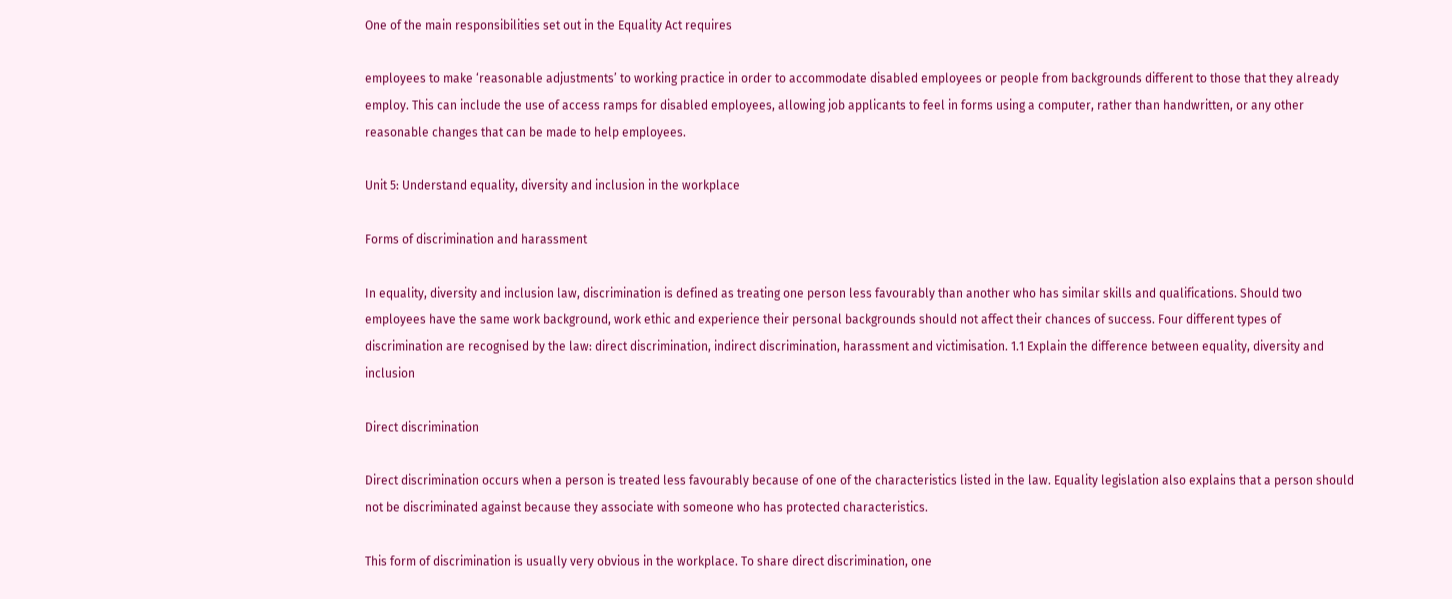One of the main responsibilities set out in the Equality Act requires

employees to make ‘reasonable adjustments’ to working practice in order to accommodate disabled employees or people from backgrounds different to those that they already employ. This can include the use of access ramps for disabled employees, allowing job applicants to feel in forms using a computer, rather than handwritten, or any other reasonable changes that can be made to help employees.

Unit 5: Understand equality, diversity and inclusion in the workplace

Forms of discrimination and harassment

In equality, diversity and inclusion law, discrimination is defined as treating one person less favourably than another who has similar skills and qualifications. Should two employees have the same work background, work ethic and experience their personal backgrounds should not affect their chances of success. Four different types of discrimination are recognised by the law: direct discrimination, indirect discrimination, harassment and victimisation. 1.1 Explain the difference between equality, diversity and inclusion

Direct discrimination

Direct discrimination occurs when a person is treated less favourably because of one of the characteristics listed in the law. Equality legislation also explains that a person should not be discriminated against because they associate with someone who has protected characteristics.

This form of discrimination is usually very obvious in the workplace. To share direct discrimination, one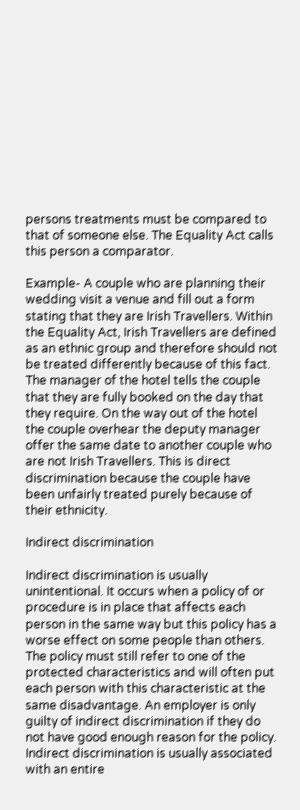persons treatments must be compared to that of someone else. The Equality Act calls this person a comparator.

Example- A couple who are planning their wedding visit a venue and fill out a form stating that they are Irish Travellers. Within the Equality Act, Irish Travellers are defined as an ethnic group and therefore should not be treated differently because of this fact. The manager of the hotel tells the couple that they are fully booked on the day that they require. On the way out of the hotel the couple overhear the deputy manager offer the same date to another couple who are not Irish Travellers. This is direct discrimination because the couple have been unfairly treated purely because of their ethnicity.

Indirect discrimination

Indirect discrimination is usually unintentional. It occurs when a policy of or procedure is in place that affects each person in the same way but this policy has a worse effect on some people than others. The policy must still refer to one of the protected characteristics and will often put each person with this characteristic at the same disadvantage. An employer is only guilty of indirect discrimination if they do not have good enough reason for the policy. Indirect discrimination is usually associated with an entire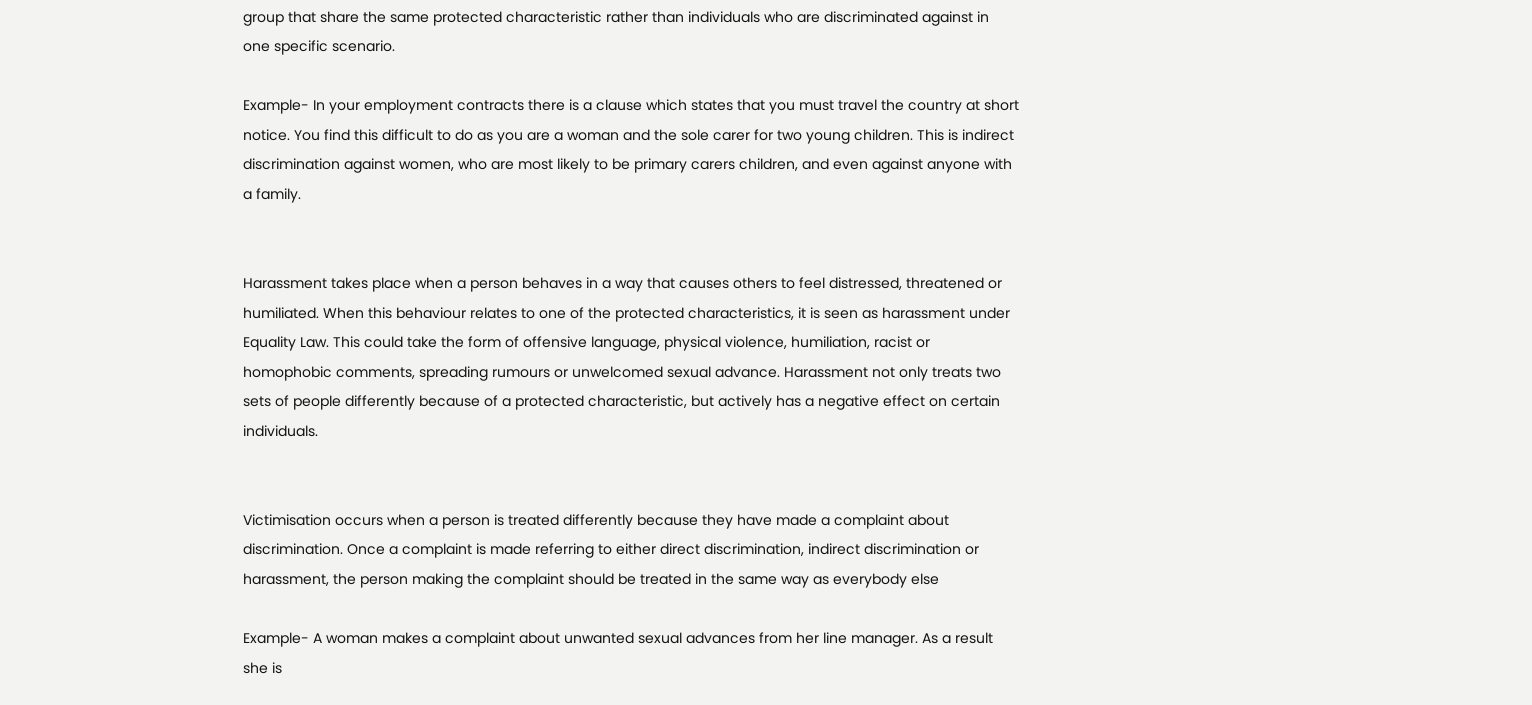group that share the same protected characteristic rather than individuals who are discriminated against in one specific scenario.

Example- In your employment contracts there is a clause which states that you must travel the country at short notice. You find this difficult to do as you are a woman and the sole carer for two young children. This is indirect discrimination against women, who are most likely to be primary carers children, and even against anyone with a family.


Harassment takes place when a person behaves in a way that causes others to feel distressed, threatened or humiliated. When this behaviour relates to one of the protected characteristics, it is seen as harassment under Equality Law. This could take the form of offensive language, physical violence, humiliation, racist or homophobic comments, spreading rumours or unwelcomed sexual advance. Harassment not only treats two sets of people differently because of a protected characteristic, but actively has a negative effect on certain individuals.


Victimisation occurs when a person is treated differently because they have made a complaint about discrimination. Once a complaint is made referring to either direct discrimination, indirect discrimination or harassment, the person making the complaint should be treated in the same way as everybody else

Example- A woman makes a complaint about unwanted sexual advances from her line manager. As a result she is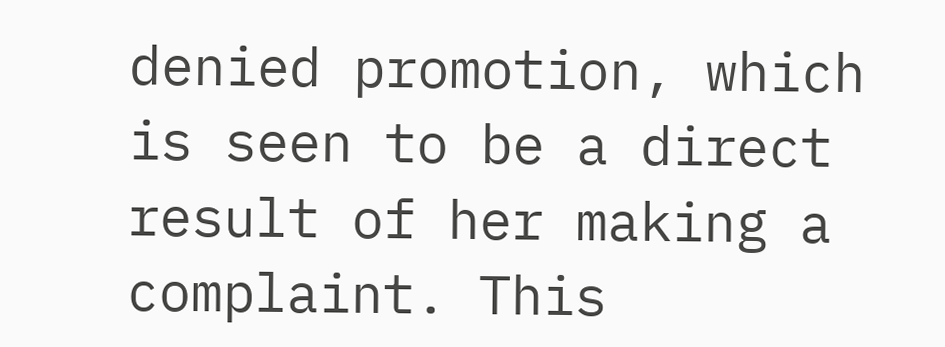denied promotion, which is seen to be a direct result of her making a complaint. This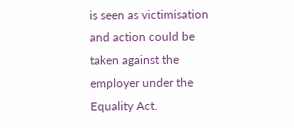is seen as victimisation and action could be taken against the employer under the Equality Act.